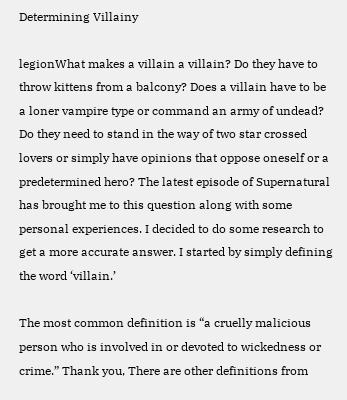Determining Villainy

legionWhat makes a villain a villain? Do they have to throw kittens from a balcony? Does a villain have to be a loner vampire type or command an army of undead? Do they need to stand in the way of two star crossed lovers or simply have opinions that oppose oneself or a predetermined hero? The latest episode of Supernatural has brought me to this question along with some personal experiences. I decided to do some research to get a more accurate answer. I started by simply defining the word ‘villain.’

The most common definition is “a cruelly malicious person who is involved in or devoted to wickedness or crime.” Thank you, There are other definitions from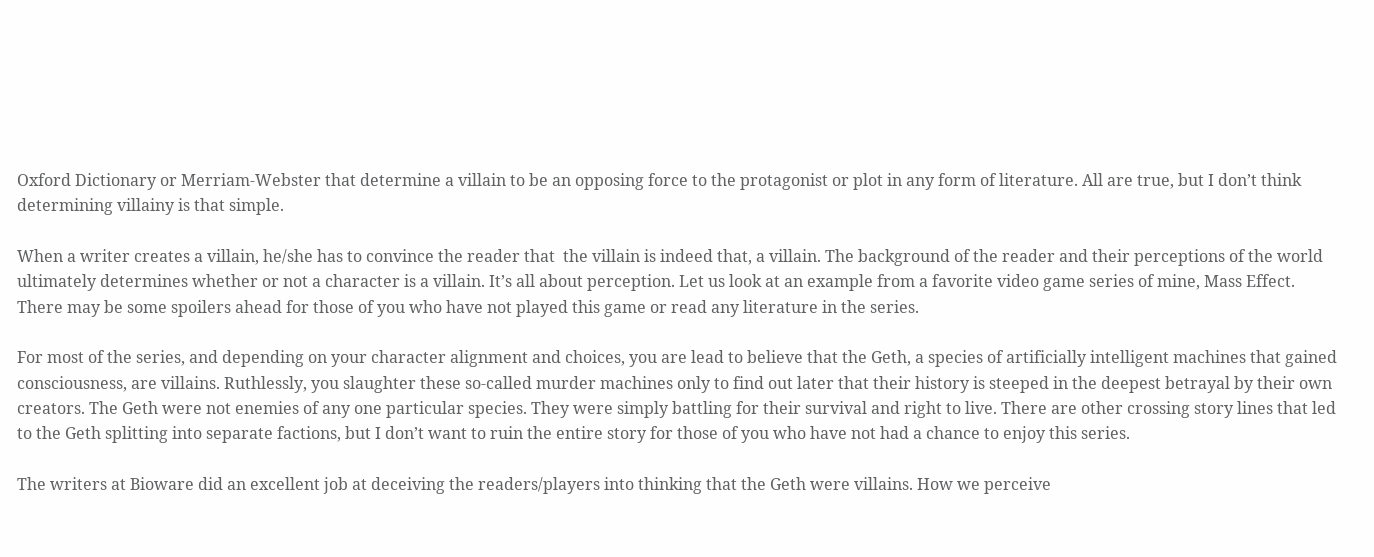Oxford Dictionary or Merriam-Webster that determine a villain to be an opposing force to the protagonist or plot in any form of literature. All are true, but I don’t think determining villainy is that simple.

When a writer creates a villain, he/she has to convince the reader that  the villain is indeed that, a villain. The background of the reader and their perceptions of the world ultimately determines whether or not a character is a villain. It’s all about perception. Let us look at an example from a favorite video game series of mine, Mass Effect. There may be some spoilers ahead for those of you who have not played this game or read any literature in the series.

For most of the series, and depending on your character alignment and choices, you are lead to believe that the Geth, a species of artificially intelligent machines that gained consciousness, are villains. Ruthlessly, you slaughter these so-called murder machines only to find out later that their history is steeped in the deepest betrayal by their own creators. The Geth were not enemies of any one particular species. They were simply battling for their survival and right to live. There are other crossing story lines that led to the Geth splitting into separate factions, but I don’t want to ruin the entire story for those of you who have not had a chance to enjoy this series.

The writers at Bioware did an excellent job at deceiving the readers/players into thinking that the Geth were villains. How we perceive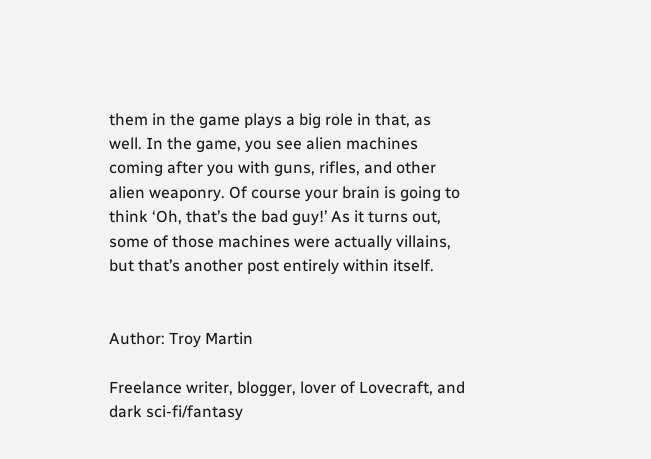them in the game plays a big role in that, as well. In the game, you see alien machines coming after you with guns, rifles, and other alien weaponry. Of course your brain is going to think ‘Oh, that’s the bad guy!’ As it turns out, some of those machines were actually villains, but that’s another post entirely within itself.


Author: Troy Martin

Freelance writer, blogger, lover of Lovecraft, and dark sci-fi/fantasy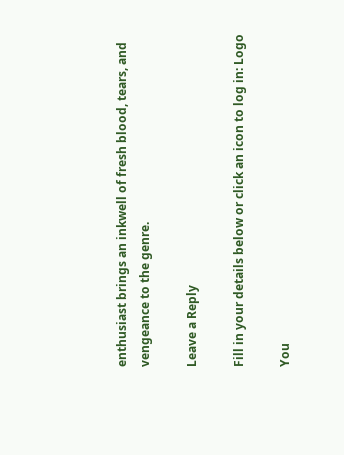enthusiast brings an inkwell of fresh blood, tears, and vengeance to the genre.

Leave a Reply

Fill in your details below or click an icon to log in: Logo

You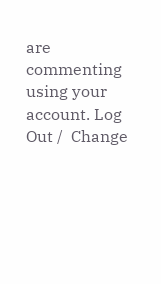are commenting using your account. Log Out /  Change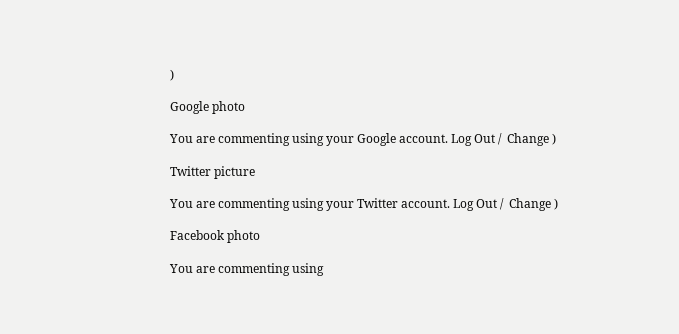)

Google photo

You are commenting using your Google account. Log Out /  Change )

Twitter picture

You are commenting using your Twitter account. Log Out /  Change )

Facebook photo

You are commenting using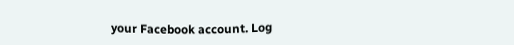your Facebook account. Log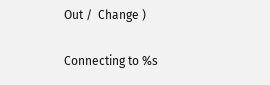Out /  Change )

Connecting to %s